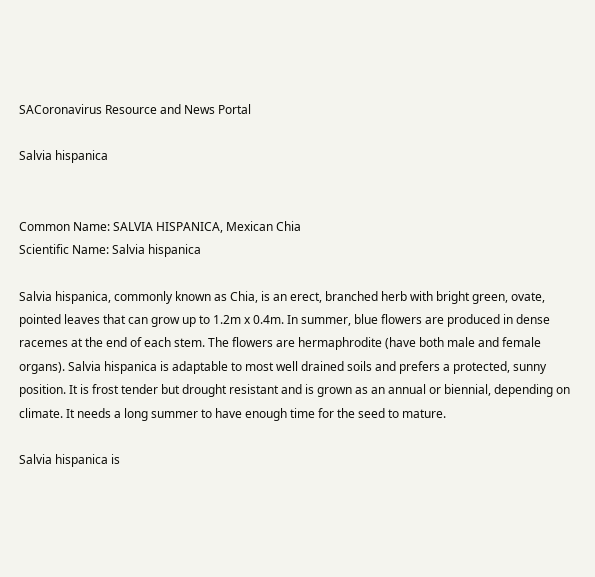SACoronavirus Resource and News Portal

Salvia hispanica


Common Name: SALVIA HISPANICA, Mexican Chia
Scientific Name: Salvia hispanica

Salvia hispanica, commonly known as Chia, is an erect, branched herb with bright green, ovate, pointed leaves that can grow up to 1.2m x 0.4m. In summer, blue flowers are produced in dense racemes at the end of each stem. The flowers are hermaphrodite (have both male and female organs). Salvia hispanica is adaptable to most well drained soils and prefers a protected, sunny position. It is frost tender but drought resistant and is grown as an annual or biennial, depending on climate. It needs a long summer to have enough time for the seed to mature.

Salvia hispanica is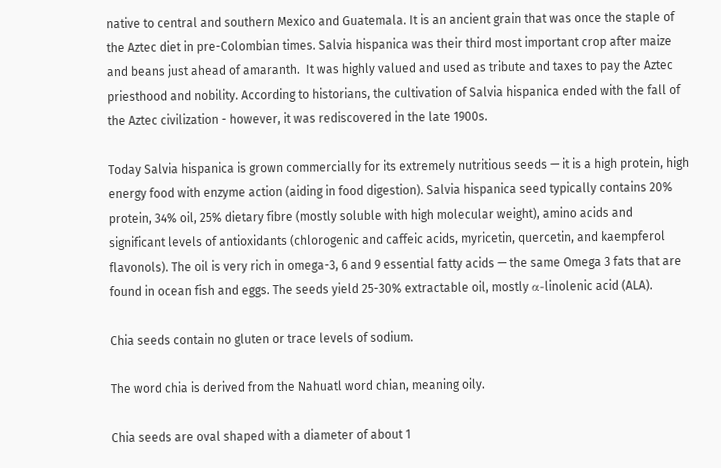native to central and southern Mexico and Guatemala. It is an ancient grain that was once the staple of the Aztec diet in pre-Colombian times. Salvia hispanica was their third most important crop after maize and beans just ahead of amaranth.  It was highly valued and used as tribute and taxes to pay the Aztec priesthood and nobility. According to historians, the cultivation of Salvia hispanica ended with the fall of the Aztec civilization - however, it was rediscovered in the late 1900s.

Today Salvia hispanica is grown commercially for its extremely nutritious seeds — it is a high protein, high energy food with enzyme action (aiding in food digestion). Salvia hispanica seed typically contains 20% protein, 34% oil, 25% dietary fibre (mostly soluble with high molecular weight), amino acids and significant levels of antioxidants (chlorogenic and caffeic acids, myricetin, quercetin, and kaempferol flavonols). The oil is very rich in omega-3, 6 and 9 essential fatty acids — the same Omega 3 fats that are found in ocean fish and eggs. The seeds yield 25-30% extractable oil, mostly α-linolenic acid (ALA).

Chia seeds contain no gluten or trace levels of sodium.

The word chia is derived from the Nahuatl word chian, meaning oily.

Chia seeds are oval shaped with a diameter of about 1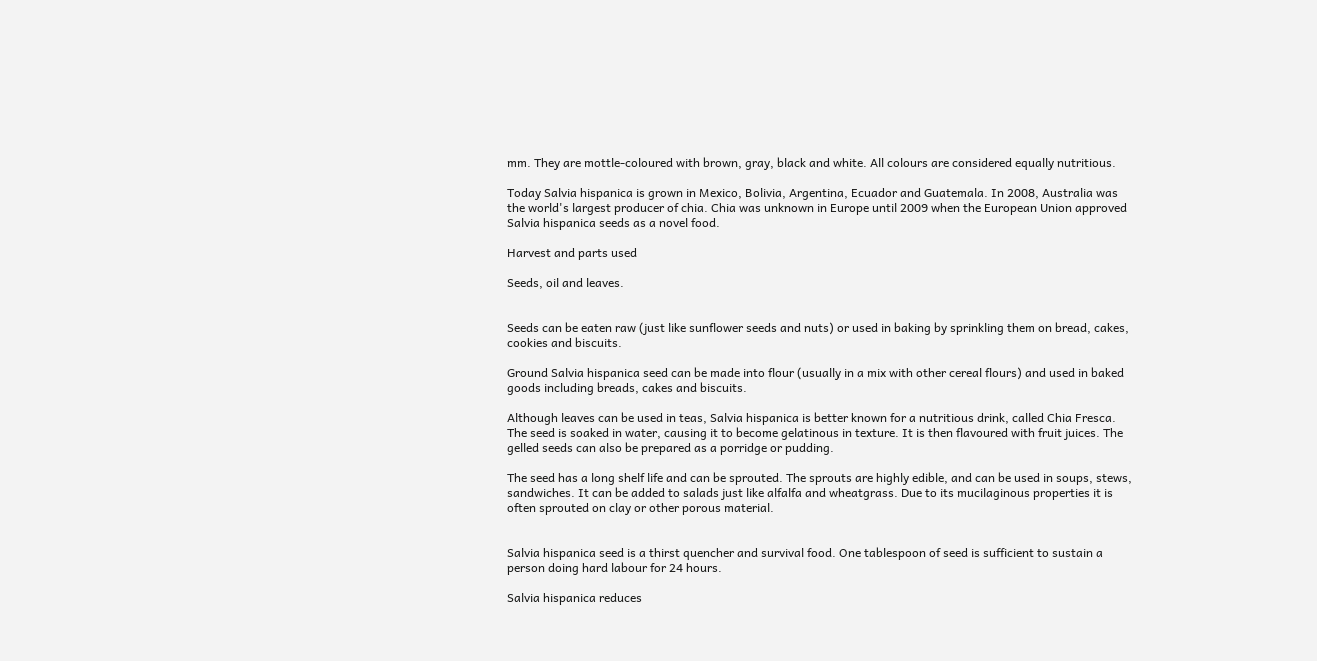mm. They are mottle-coloured with brown, gray, black and white. All colours are considered equally nutritious.

Today Salvia hispanica is grown in Mexico, Bolivia, Argentina, Ecuador and Guatemala. In 2008, Australia was the world's largest producer of chia. Chia was unknown in Europe until 2009 when the European Union approved Salvia hispanica seeds as a novel food.

Harvest and parts used

Seeds, oil and leaves.


Seeds can be eaten raw (just like sunflower seeds and nuts) or used in baking by sprinkling them on bread, cakes, cookies and biscuits.

Ground Salvia hispanica seed can be made into flour (usually in a mix with other cereal flours) and used in baked goods including breads, cakes and biscuits.

Although leaves can be used in teas, Salvia hispanica is better known for a nutritious drink, called Chia Fresca. The seed is soaked in water, causing it to become gelatinous in texture. It is then flavoured with fruit juices. The gelled seeds can also be prepared as a porridge or pudding.

The seed has a long shelf life and can be sprouted. The sprouts are highly edible, and can be used in soups, stews, sandwiches. It can be added to salads just like alfalfa and wheatgrass. Due to its mucilaginous properties it is often sprouted on clay or other porous material.


Salvia hispanica seed is a thirst quencher and survival food. One tablespoon of seed is sufficient to sustain a person doing hard labour for 24 hours.

Salvia hispanica reduces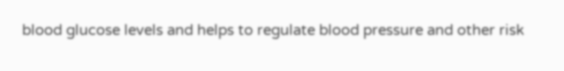blood glucose levels and helps to regulate blood pressure and other risk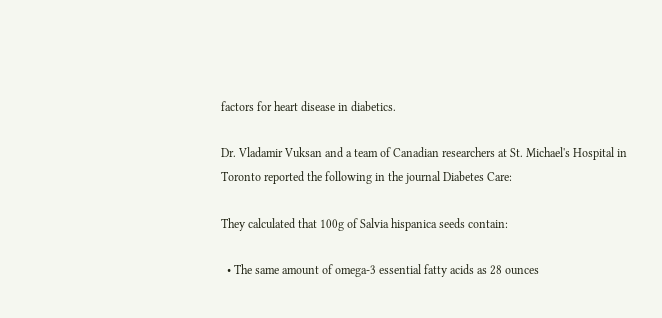factors for heart disease in diabetics.

Dr. Vladamir Vuksan and a team of Canadian researchers at St. Michael's Hospital in Toronto reported the following in the journal Diabetes Care:

They calculated that 100g of Salvia hispanica seeds contain:

  • The same amount of omega-3 essential fatty acids as 28 ounces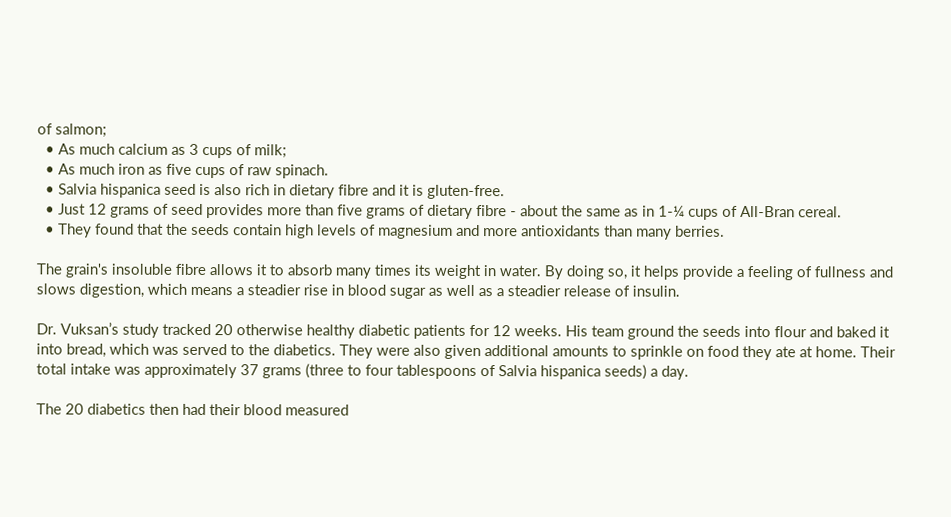of salmon;
  • As much calcium as 3 cups of milk;
  • As much iron as five cups of raw spinach.
  • Salvia hispanica seed is also rich in dietary fibre and it is gluten-free.
  • Just 12 grams of seed provides more than five grams of dietary fibre - about the same as in 1-¼ cups of All-Bran cereal.
  • They found that the seeds contain high levels of magnesium and more antioxidants than many berries.

The grain's insoluble fibre allows it to absorb many times its weight in water. By doing so, it helps provide a feeling of fullness and slows digestion, which means a steadier rise in blood sugar as well as a steadier release of insulin.

Dr. Vuksan’s study tracked 20 otherwise healthy diabetic patients for 12 weeks. His team ground the seeds into flour and baked it into bread, which was served to the diabetics. They were also given additional amounts to sprinkle on food they ate at home. Their total intake was approximately 37 grams (three to four tablespoons of Salvia hispanica seeds) a day.

The 20 diabetics then had their blood measured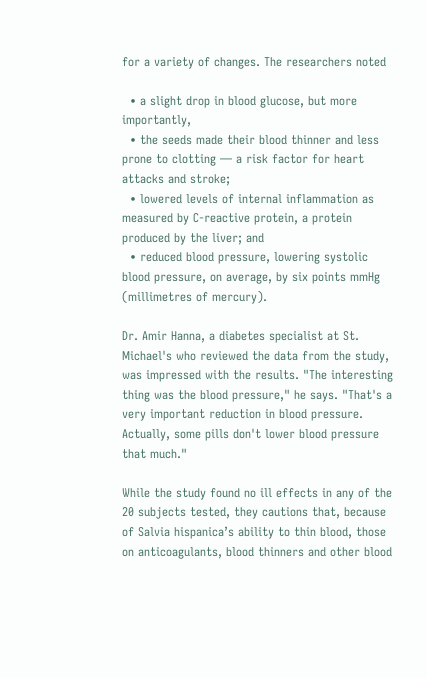for a variety of changes. The researchers noted

  • a slight drop in blood glucose, but more importantly,
  • the seeds made their blood thinner and less prone to clotting — a risk factor for heart attacks and stroke;
  • lowered levels of internal inflammation as measured by C-reactive protein, a protein produced by the liver; and
  • reduced blood pressure, lowering systolic blood pressure, on average, by six points mmHg (millimetres of mercury).

Dr. Amir Hanna, a diabetes specialist at St. Michael's who reviewed the data from the study, was impressed with the results. "The interesting thing was the blood pressure," he says. "That's a very important reduction in blood pressure.  Actually, some pills don't lower blood pressure that much."

While the study found no ill effects in any of the 20 subjects tested, they cautions that, because of Salvia hispanica’s ability to thin blood, those on anticoagulants, blood thinners and other blood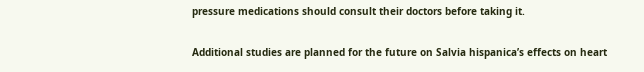pressure medications should consult their doctors before taking it.

Additional studies are planned for the future on Salvia hispanica’s effects on heart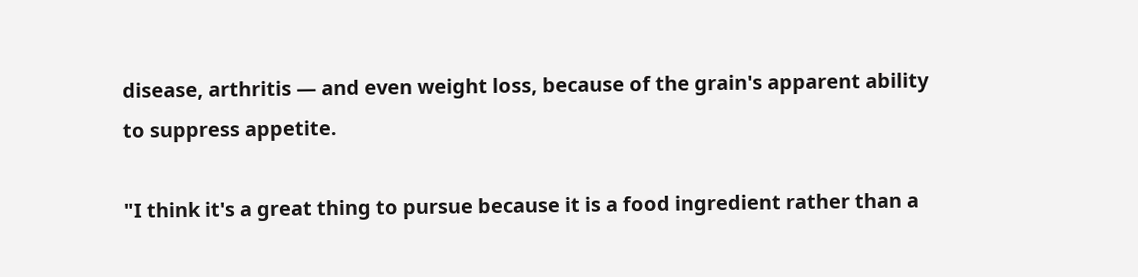disease, arthritis — and even weight loss, because of the grain's apparent ability to suppress appetite.

"I think it's a great thing to pursue because it is a food ingredient rather than a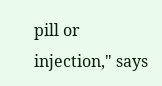pill or injection," says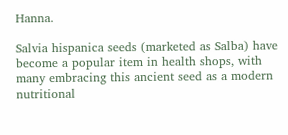Hanna.

Salvia hispanica seeds (marketed as Salba) have become a popular item in health shops, with many embracing this ancient seed as a modern nutritional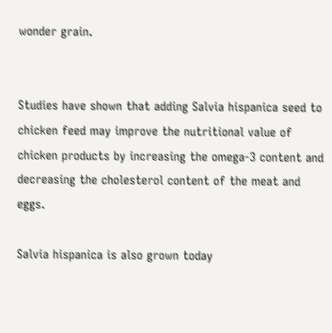wonder grain.


Studies have shown that adding Salvia hispanica seed to chicken feed may improve the nutritional value of chicken products by increasing the omega-3 content and decreasing the cholesterol content of the meat and eggs.

Salvia hispanica is also grown today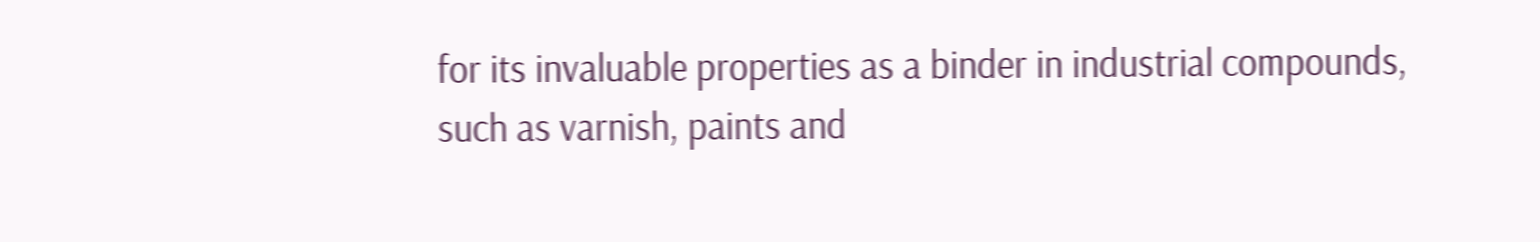for its invaluable properties as a binder in industrial compounds, such as varnish, paints and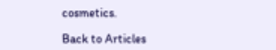cosmetics.

Back to Articles